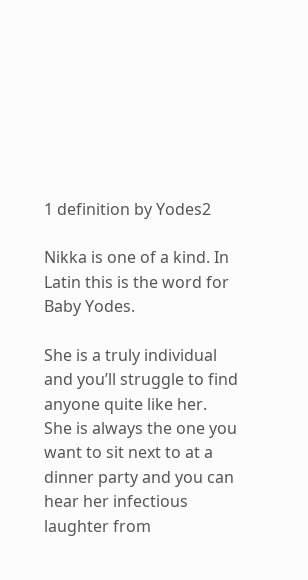1 definition by Yodes2

Nikka is one of a kind. In Latin this is the word for Baby Yodes.

She is a truly individual and you’ll struggle to find anyone quite like her.
She is always the one you want to sit next to at a dinner party and you can hear her infectious laughter from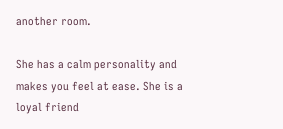another room.

She has a calm personality and makes you feel at ease. She is a loyal friend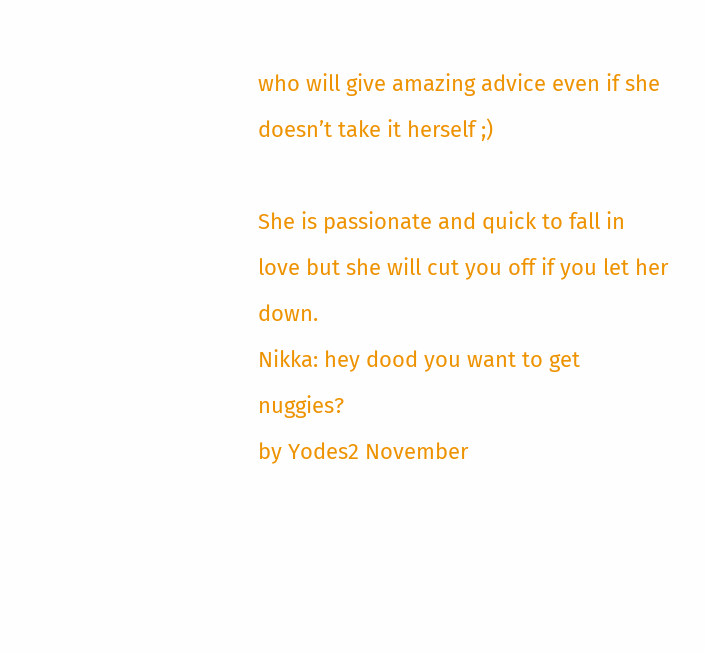who will give amazing advice even if she doesn’t take it herself ;)

She is passionate and quick to fall in love but she will cut you off if you let her down.
Nikka: hey dood you want to get nuggies?
by Yodes2 November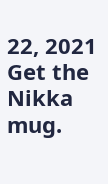22, 2021
Get the Nikka mug.